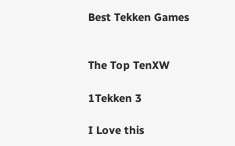Best Tekken Games


The Top TenXW

1Tekken 3

I Love this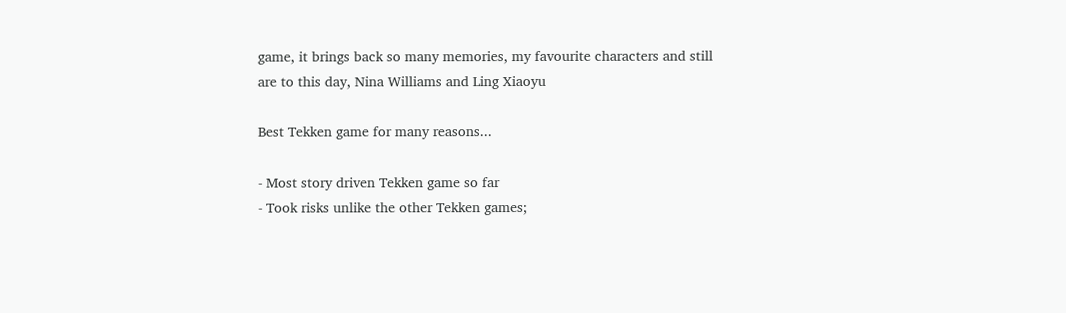game, it brings back so many memories, my favourite characters and still are to this day, Nina Williams and Ling Xiaoyu

Best Tekken game for many reasons...

- Most story driven Tekken game so far
- Took risks unlike the other Tekken games;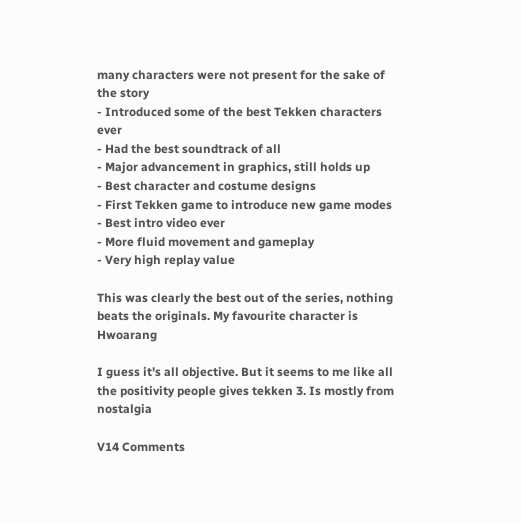many characters were not present for the sake of the story
- Introduced some of the best Tekken characters ever
- Had the best soundtrack of all
- Major advancement in graphics, still holds up
- Best character and costume designs
- First Tekken game to introduce new game modes
- Best intro video ever
- More fluid movement and gameplay
- Very high replay value

This was clearly the best out of the series, nothing beats the originals. My favourite character is Hwoarang

I guess it's all objective. But it seems to me like all the positivity people gives tekken 3. Is mostly from nostalgia

V14 Comments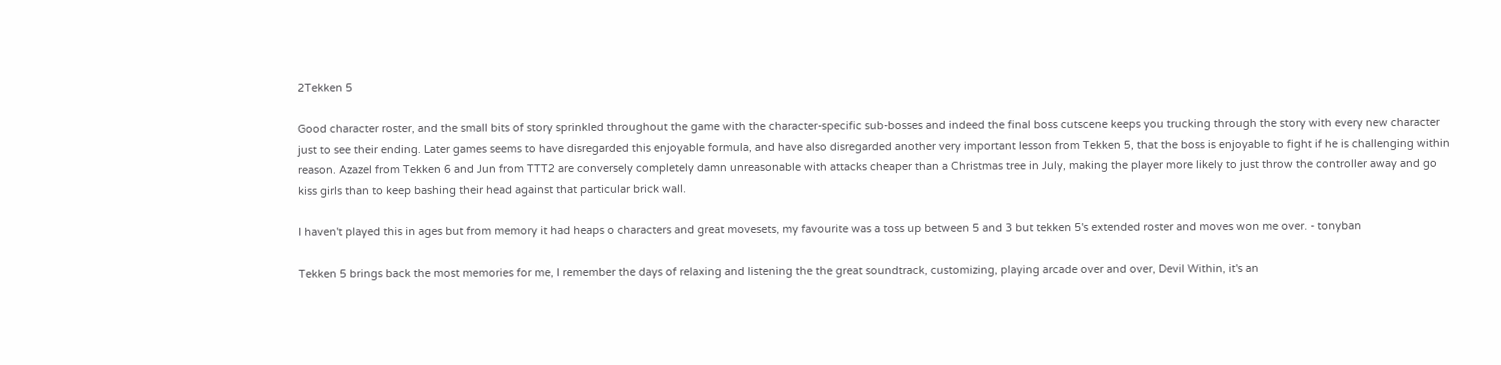2Tekken 5

Good character roster, and the small bits of story sprinkled throughout the game with the character-specific sub-bosses and indeed the final boss cutscene keeps you trucking through the story with every new character just to see their ending. Later games seems to have disregarded this enjoyable formula, and have also disregarded another very important lesson from Tekken 5, that the boss is enjoyable to fight if he is challenging within reason. Azazel from Tekken 6 and Jun from TTT2 are conversely completely damn unreasonable with attacks cheaper than a Christmas tree in July, making the player more likely to just throw the controller away and go kiss girls than to keep bashing their head against that particular brick wall.

I haven't played this in ages but from memory it had heaps o characters and great movesets, my favourite was a toss up between 5 and 3 but tekken 5's extended roster and moves won me over. - tonyban

Tekken 5 brings back the most memories for me, I remember the days of relaxing and listening the the great soundtrack, customizing, playing arcade over and over, Devil Within, it's an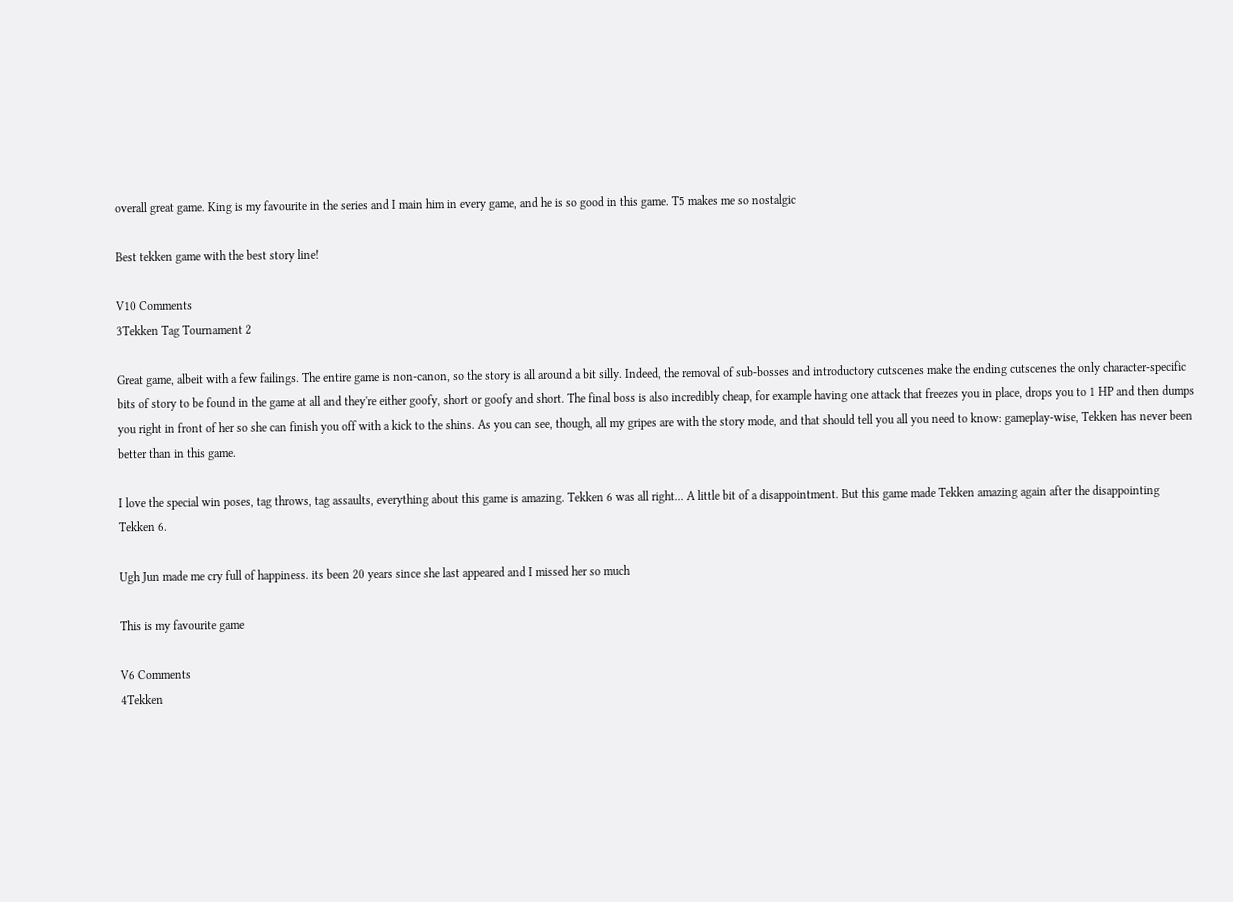overall great game. King is my favourite in the series and I main him in every game, and he is so good in this game. T5 makes me so nostalgic

Best tekken game with the best story line!

V10 Comments
3Tekken Tag Tournament 2

Great game, albeit with a few failings. The entire game is non-canon, so the story is all around a bit silly. Indeed, the removal of sub-bosses and introductory cutscenes make the ending cutscenes the only character-specific bits of story to be found in the game at all and they're either goofy, short or goofy and short. The final boss is also incredibly cheap, for example having one attack that freezes you in place, drops you to 1 HP and then dumps you right in front of her so she can finish you off with a kick to the shins. As you can see, though, all my gripes are with the story mode, and that should tell you all you need to know: gameplay-wise, Tekken has never been better than in this game.

I love the special win poses, tag throws, tag assaults, everything about this game is amazing. Tekken 6 was all right... A little bit of a disappointment. But this game made Tekken amazing again after the disappointing Tekken 6.

Ugh Jun made me cry full of happiness. its been 20 years since she last appeared and I missed her so much

This is my favourite game

V6 Comments
4Tekken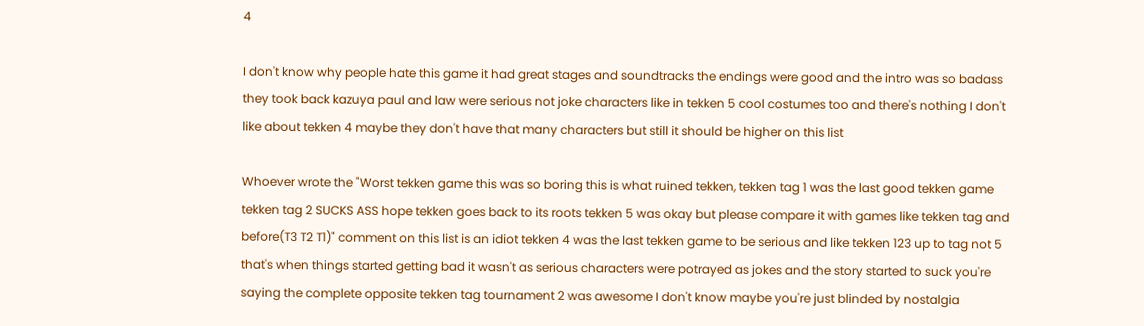4

I don't know why people hate this game it had great stages and soundtracks the endings were good and the intro was so badass they took back kazuya paul and law were serious not joke characters like in tekken 5 cool costumes too and there's nothing I don't like about tekken 4 maybe they don't have that many characters but still it should be higher on this list

Whoever wrote the "Worst tekken game this was so boring this is what ruined tekken, tekken tag 1 was the last good tekken game tekken tag 2 SUCKS ASS hope tekken goes back to its roots tekken 5 was okay but please compare it with games like tekken tag and before(T3 T2 T1)" comment on this list is an idiot tekken 4 was the last tekken game to be serious and like tekken 123 up to tag not 5 that's when things started getting bad it wasn't as serious characters were potrayed as jokes and the story started to suck you're saying the complete opposite tekken tag tournament 2 was awesome I don't know maybe you're just blinded by nostalgia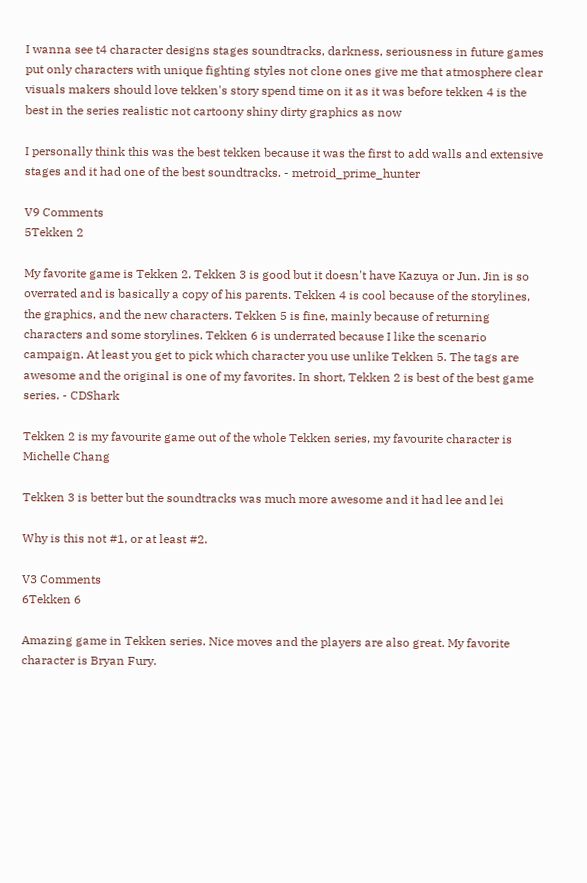I wanna see t4 character designs stages soundtracks, darkness, seriousness in future games put only characters with unique fighting styles not clone ones give me that atmosphere clear visuals makers should love tekken's story spend time on it as it was before tekken 4 is the best in the series realistic not cartoony shiny dirty graphics as now

I personally think this was the best tekken because it was the first to add walls and extensive stages and it had one of the best soundtracks. - metroid_prime_hunter

V9 Comments
5Tekken 2

My favorite game is Tekken 2. Tekken 3 is good but it doesn't have Kazuya or Jun. Jin is so overrated and is basically a copy of his parents. Tekken 4 is cool because of the storylines, the graphics, and the new characters. Tekken 5 is fine, mainly because of returning characters and some storylines. Tekken 6 is underrated because I like the scenario campaign. At least you get to pick which character you use unlike Tekken 5. The tags are awesome and the original is one of my favorites. In short, Tekken 2 is best of the best game series. - CDShark

Tekken 2 is my favourite game out of the whole Tekken series, my favourite character is Michelle Chang

Tekken 3 is better but the soundtracks was much more awesome and it had lee and lei

Why is this not #1, or at least #2.

V3 Comments
6Tekken 6

Amazing game in Tekken series. Nice moves and the players are also great. My favorite character is Bryan Fury.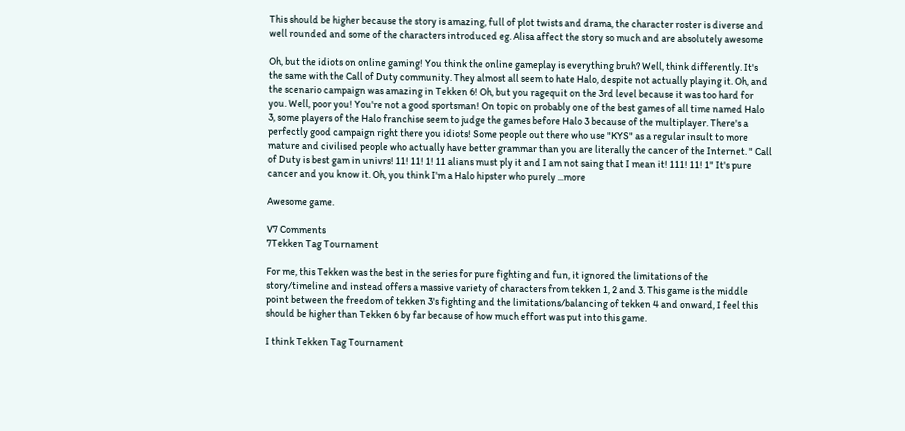This should be higher because the story is amazing, full of plot twists and drama, the character roster is diverse and well rounded and some of the characters introduced eg. Alisa affect the story so much and are absolutely awesome

Oh, but the idiots on online gaming! You think the online gameplay is everything bruh? Well, think differently. It's the same with the Call of Duty community. They almost all seem to hate Halo, despite not actually playing it. Oh, and the scenario campaign was amazing in Tekken 6! Oh, but you ragequit on the 3rd level because it was too hard for you. Well, poor you! You're not a good sportsman! On topic on probably one of the best games of all time named Halo 3, some players of the Halo franchise seem to judge the games before Halo 3 because of the multiplayer. There's a perfectly good campaign right there you idiots! Some people out there who use "KYS" as a regular insult to more mature and civilised people who actually have better grammar than you are literally the cancer of the Internet. " Call of Duty is best gam in univrs! 11! 11! 1! 11 alians must ply it and I am not saing that I mean it! 111! 11! 1" It's pure cancer and you know it. Oh, you think I'm a Halo hipster who purely ...more

Awesome game.

V7 Comments
7Tekken Tag Tournament

For me, this Tekken was the best in the series for pure fighting and fun, it ignored the limitations of the story/timeline and instead offers a massive variety of characters from tekken 1, 2 and 3. This game is the middle point between the freedom of tekken 3's fighting and the limitations/balancing of tekken 4 and onward, I feel this should be higher than Tekken 6 by far because of how much effort was put into this game.

I think Tekken Tag Tournament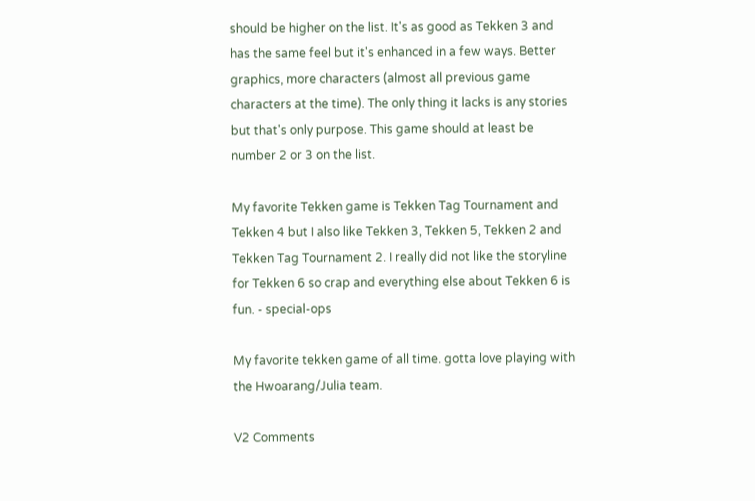should be higher on the list. It's as good as Tekken 3 and has the same feel but it's enhanced in a few ways. Better graphics, more characters (almost all previous game characters at the time). The only thing it lacks is any stories but that's only purpose. This game should at least be number 2 or 3 on the list.

My favorite Tekken game is Tekken Tag Tournament and Tekken 4 but I also like Tekken 3, Tekken 5, Tekken 2 and Tekken Tag Tournament 2. I really did not like the storyline for Tekken 6 so crap and everything else about Tekken 6 is fun. - special-ops

My favorite tekken game of all time. gotta love playing with the Hwoarang/Julia team.

V2 Comments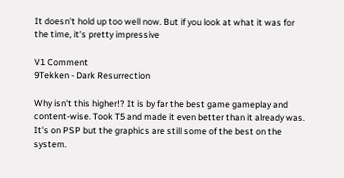It doesn't hold up too well now. But if you look at what it was for the time, it's pretty impressive

V1 Comment
9Tekken - Dark Resurrection

Why isn't this higher!? It is by far the best game gameplay and content-wise. Took T5 and made it even better than it already was. It's on PSP but the graphics are still some of the best on the system.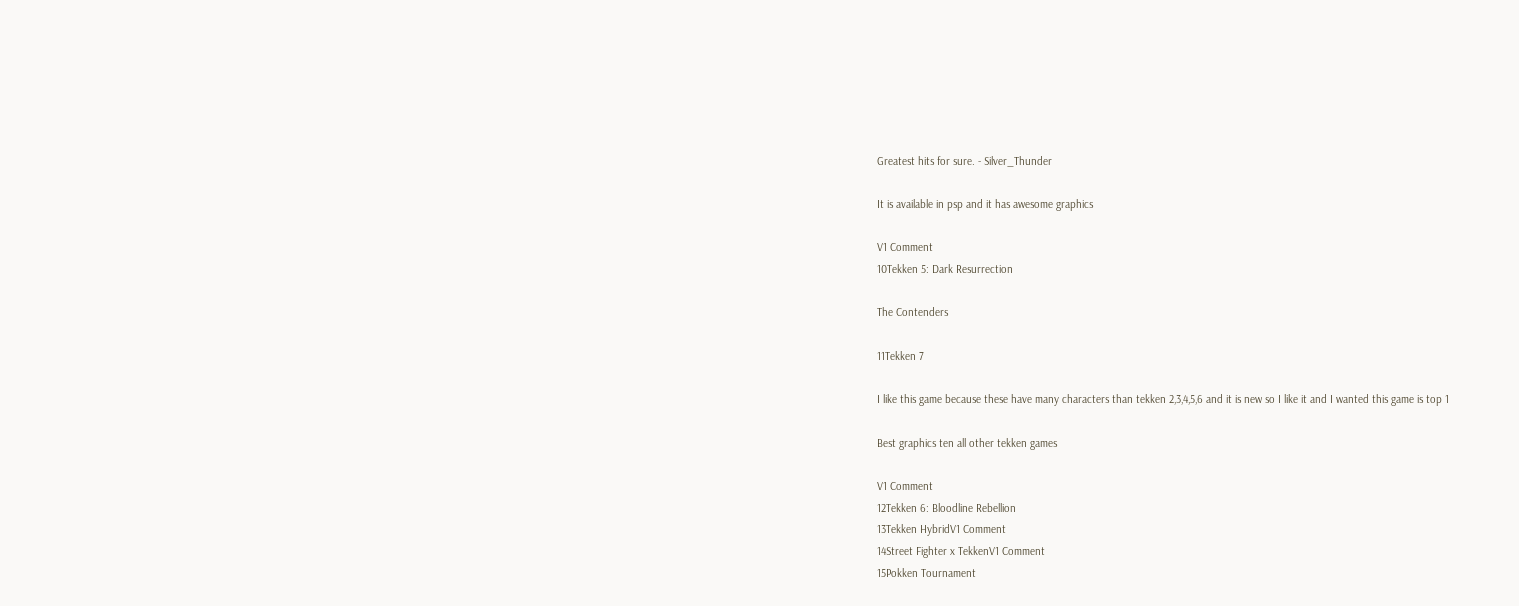Greatest hits for sure. - Silver_Thunder

It is available in psp and it has awesome graphics

V1 Comment
10Tekken 5: Dark Resurrection

The Contenders

11Tekken 7

I like this game because these have many characters than tekken 2,3,4,5,6 and it is new so I like it and I wanted this game is top 1

Best graphics ten all other tekken games

V1 Comment
12Tekken 6: Bloodline Rebellion
13Tekken HybridV1 Comment
14Street Fighter x TekkenV1 Comment
15Pokken Tournament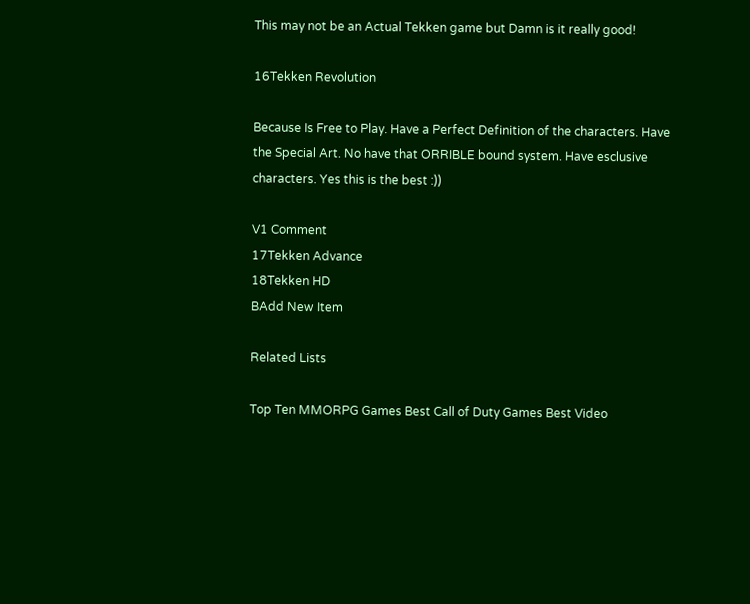This may not be an Actual Tekken game but Damn is it really good!

16Tekken Revolution

Because Is Free to Play. Have a Perfect Definition of the characters. Have the Special Art. No have that ORRIBLE bound system. Have esclusive characters. Yes this is the best :))

V1 Comment
17Tekken Advance
18Tekken HD
BAdd New Item

Related Lists

Top Ten MMORPG Games Best Call of Duty Games Best Video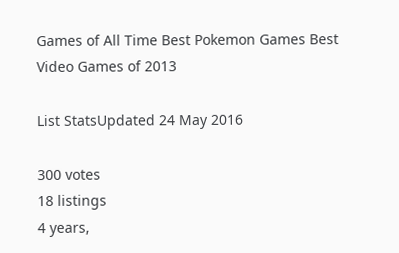Games of All Time Best Pokemon Games Best Video Games of 2013

List StatsUpdated 24 May 2016

300 votes
18 listings
4 years,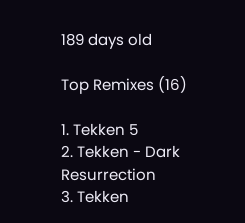189 days old

Top Remixes (16)

1. Tekken 5
2. Tekken - Dark Resurrection
3. Tekken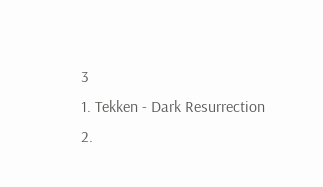3
1. Tekken - Dark Resurrection
2.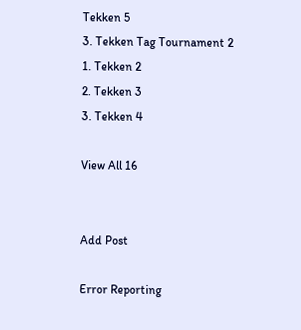Tekken 5
3. Tekken Tag Tournament 2
1. Tekken 2
2. Tekken 3
3. Tekken 4

View All 16


Add Post

Error Reporting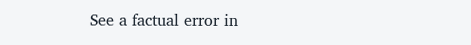See a factual error in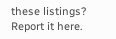these listings? Report it here.